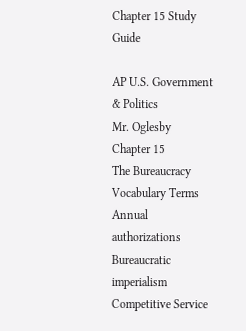Chapter 15 Study Guide

AP U.S. Government & Politics
Mr. Oglesby
Chapter 15
The Bureaucracy
Vocabulary Terms
Annual authorizations
Bureaucratic imperialism
Competitive Service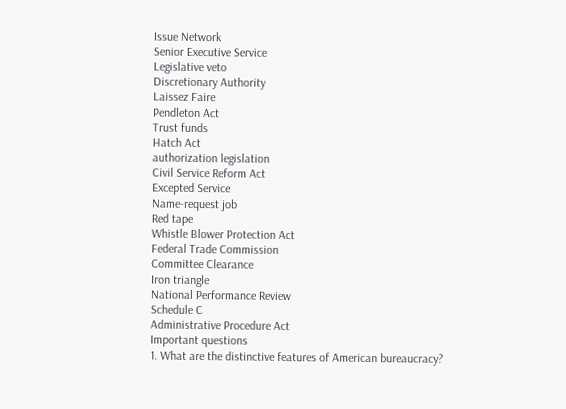Issue Network
Senior Executive Service
Legislative veto
Discretionary Authority
Laissez Faire
Pendleton Act
Trust funds
Hatch Act
authorization legislation
Civil Service Reform Act
Excepted Service
Name-request job
Red tape
Whistle Blower Protection Act
Federal Trade Commission
Committee Clearance
Iron triangle
National Performance Review
Schedule C
Administrative Procedure Act
Important questions
1. What are the distinctive features of American bureaucracy?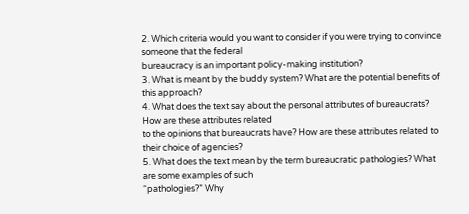2. Which criteria would you want to consider if you were trying to convince someone that the federal
bureaucracy is an important policy-making institution?
3. What is meant by the buddy system? What are the potential benefits of this approach?
4. What does the text say about the personal attributes of bureaucrats? How are these attributes related
to the opinions that bureaucrats have? How are these attributes related to their choice of agencies?
5. What does the text mean by the term bureaucratic pathologies? What are some examples of such
“pathologies?” Why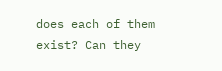does each of them exist? Can they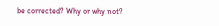be corrected? Why or why not?